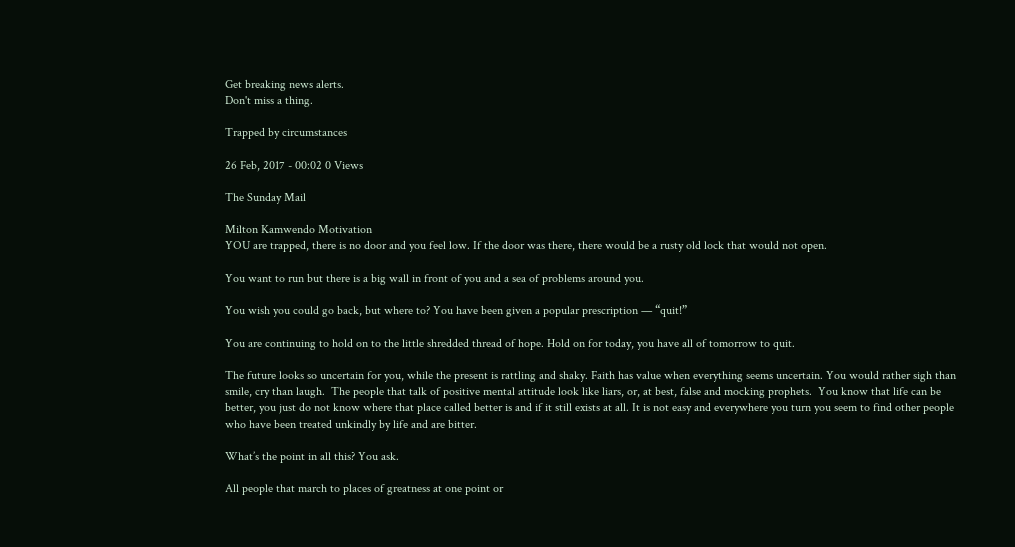Get breaking news alerts.
Don't miss a thing.

Trapped by circumstances

26 Feb, 2017 - 00:02 0 Views

The Sunday Mail

Milton Kamwendo Motivation
YOU are trapped, there is no door and you feel low. If the door was there, there would be a rusty old lock that would not open.

You want to run but there is a big wall in front of you and a sea of problems around you.

You wish you could go back, but where to? You have been given a popular prescription — “quit!”

You are continuing to hold on to the little shredded thread of hope. Hold on for today, you have all of tomorrow to quit.

The future looks so uncertain for you, while the present is rattling and shaky. Faith has value when everything seems uncertain. You would rather sigh than smile, cry than laugh.  The people that talk of positive mental attitude look like liars, or, at best, false and mocking prophets.  You know that life can be better, you just do not know where that place called better is and if it still exists at all. It is not easy and everywhere you turn you seem to find other people who have been treated unkindly by life and are bitter.

What’s the point in all this? You ask.

All people that march to places of greatness at one point or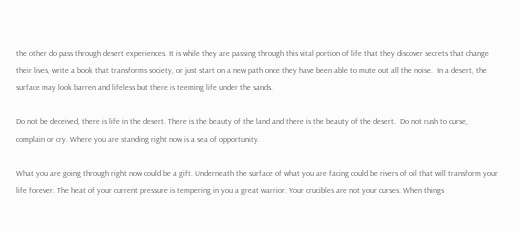the other do pass through desert experiences. It is while they are passing through this vital portion of life that they discover secrets that change their lives, write a book that transforms society, or just start on a new path once they have been able to mute out all the noise.  In a desert, the surface may look barren and lifeless but there is teeming life under the sands.

Do not be deceived, there is life in the desert. There is the beauty of the land and there is the beauty of the desert.  Do not rush to curse, complain or cry. Where you are standing right now is a sea of opportunity.

What you are going through right now could be a gift. Underneath the surface of what you are facing could be rivers of oil that will transform your life forever. The heat of your current pressure is tempering in you a great warrior. Your crucibles are not your curses. When things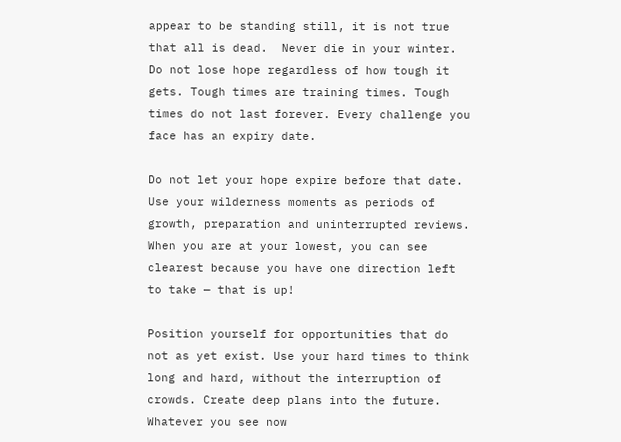appear to be standing still, it is not true that all is dead.  Never die in your winter. Do not lose hope regardless of how tough it gets. Tough times are training times. Tough times do not last forever. Every challenge you face has an expiry date.

Do not let your hope expire before that date. Use your wilderness moments as periods of growth, preparation and uninterrupted reviews. When you are at your lowest, you can see clearest because you have one direction left to take — that is up!

Position yourself for opportunities that do not as yet exist. Use your hard times to think long and hard, without the interruption of crowds. Create deep plans into the future. Whatever you see now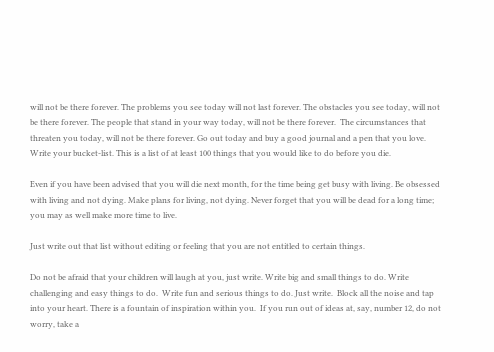will not be there forever. The problems you see today will not last forever. The obstacles you see today, will not be there forever. The people that stand in your way today, will not be there forever.  The circumstances that threaten you today, will not be there forever. Go out today and buy a good journal and a pen that you love. Write your bucket-list. This is a list of at least 100 things that you would like to do before you die.

Even if you have been advised that you will die next month, for the time being get busy with living. Be obsessed with living and not dying. Make plans for living, not dying. Never forget that you will be dead for a long time; you may as well make more time to live.

Just write out that list without editing or feeling that you are not entitled to certain things.

Do not be afraid that your children will laugh at you, just write. Write big and small things to do. Write challenging and easy things to do.  Write fun and serious things to do. Just write.  Block all the noise and tap into your heart. There is a fountain of inspiration within you.  If you run out of ideas at, say, number 12, do not worry, take a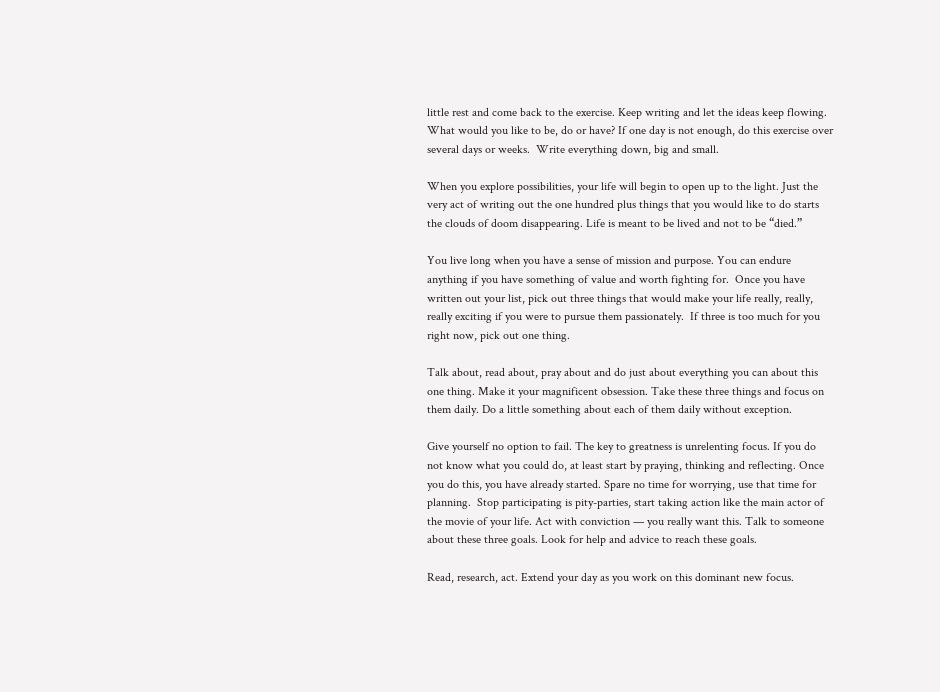little rest and come back to the exercise. Keep writing and let the ideas keep flowing. What would you like to be, do or have? If one day is not enough, do this exercise over several days or weeks.  Write everything down, big and small.

When you explore possibilities, your life will begin to open up to the light. Just the very act of writing out the one hundred plus things that you would like to do starts the clouds of doom disappearing. Life is meant to be lived and not to be “died.”

You live long when you have a sense of mission and purpose. You can endure anything if you have something of value and worth fighting for.  Once you have written out your list, pick out three things that would make your life really, really, really exciting if you were to pursue them passionately.  If three is too much for you right now, pick out one thing.

Talk about, read about, pray about and do just about everything you can about this one thing. Make it your magnificent obsession. Take these three things and focus on them daily. Do a little something about each of them daily without exception.

Give yourself no option to fail. The key to greatness is unrelenting focus. If you do not know what you could do, at least start by praying, thinking and reflecting. Once you do this, you have already started. Spare no time for worrying, use that time for planning.  Stop participating is pity-parties, start taking action like the main actor of the movie of your life. Act with conviction — you really want this. Talk to someone about these three goals. Look for help and advice to reach these goals.

Read, research, act. Extend your day as you work on this dominant new focus.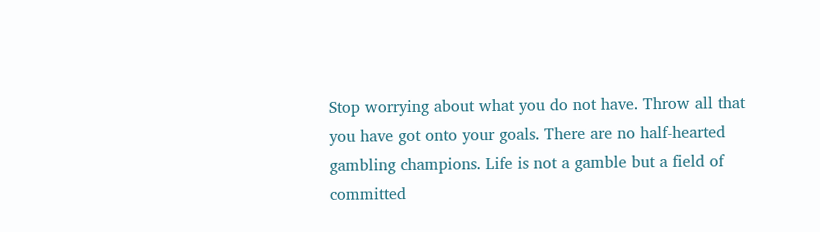Stop worrying about what you do not have. Throw all that you have got onto your goals. There are no half-hearted gambling champions. Life is not a gamble but a field of committed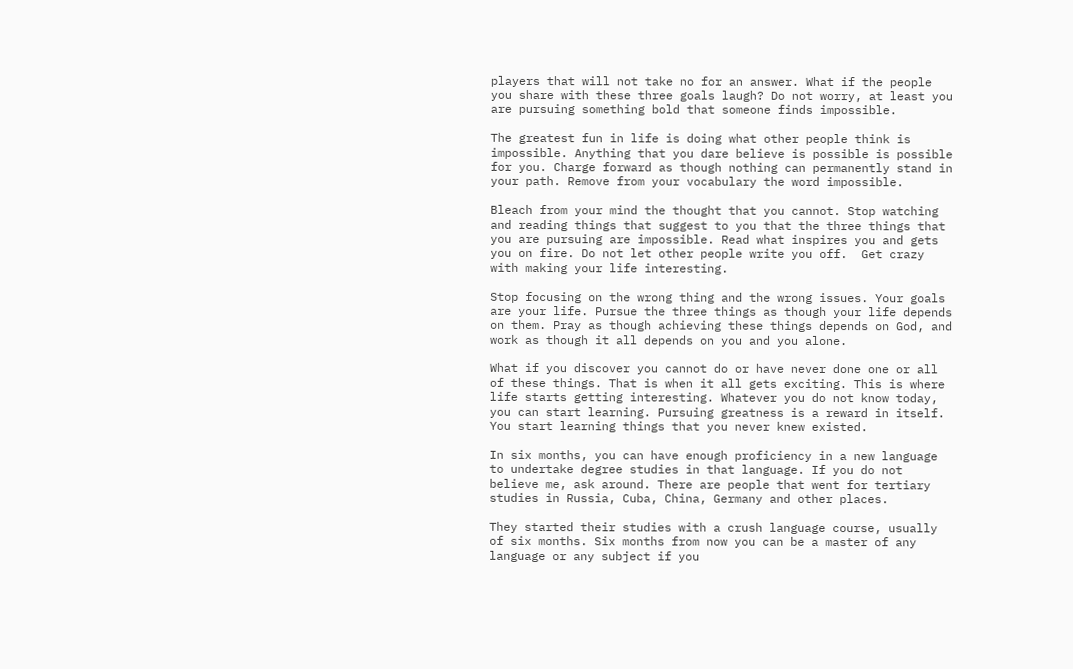players that will not take no for an answer. What if the people you share with these three goals laugh? Do not worry, at least you are pursuing something bold that someone finds impossible.

The greatest fun in life is doing what other people think is impossible. Anything that you dare believe is possible is possible for you. Charge forward as though nothing can permanently stand in your path. Remove from your vocabulary the word impossible.

Bleach from your mind the thought that you cannot. Stop watching and reading things that suggest to you that the three things that you are pursuing are impossible. Read what inspires you and gets you on fire. Do not let other people write you off.  Get crazy with making your life interesting.

Stop focusing on the wrong thing and the wrong issues. Your goals are your life. Pursue the three things as though your life depends on them. Pray as though achieving these things depends on God, and work as though it all depends on you and you alone.

What if you discover you cannot do or have never done one or all of these things. That is when it all gets exciting. This is where life starts getting interesting. Whatever you do not know today, you can start learning. Pursuing greatness is a reward in itself. You start learning things that you never knew existed.

In six months, you can have enough proficiency in a new language to undertake degree studies in that language. If you do not believe me, ask around. There are people that went for tertiary studies in Russia, Cuba, China, Germany and other places.

They started their studies with a crush language course, usually of six months. Six months from now you can be a master of any language or any subject if you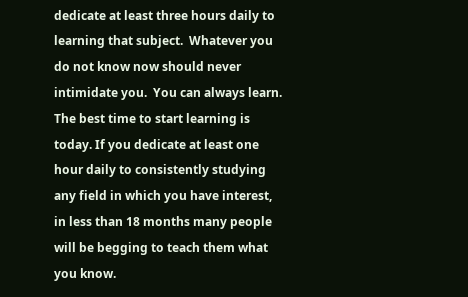dedicate at least three hours daily to learning that subject.  Whatever you do not know now should never intimidate you.  You can always learn. The best time to start learning is today. If you dedicate at least one hour daily to consistently studying any field in which you have interest, in less than 18 months many people will be begging to teach them what you know.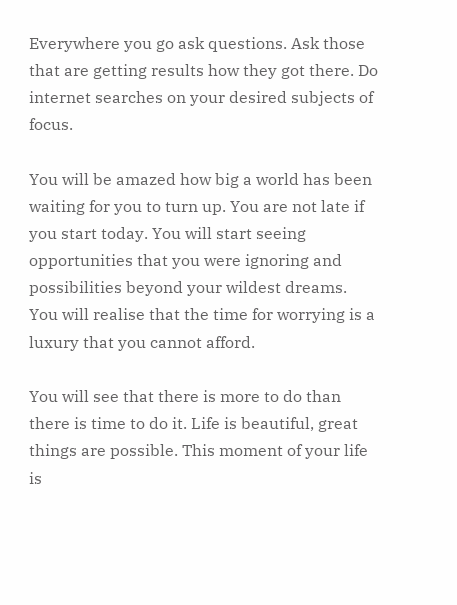Everywhere you go ask questions. Ask those that are getting results how they got there. Do internet searches on your desired subjects of focus.

You will be amazed how big a world has been waiting for you to turn up. You are not late if you start today. You will start seeing opportunities that you were ignoring and possibilities beyond your wildest dreams. You will realise that the time for worrying is a luxury that you cannot afford.

You will see that there is more to do than there is time to do it. Life is beautiful, great things are possible. This moment of your life is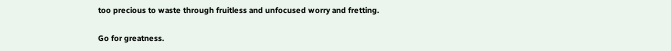too precious to waste through fruitless and unfocused worry and fretting.

Go for greatness.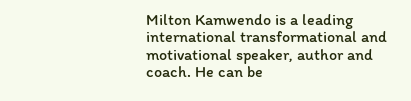Milton Kamwendo is a leading international transformational and motivational speaker, author and coach. He can be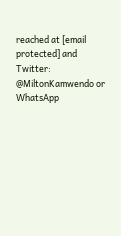reached at [email protected] and Twitter: @MiltonKamwendo or WhatsApp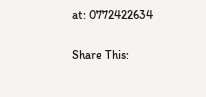at: 0772422634

Share This: